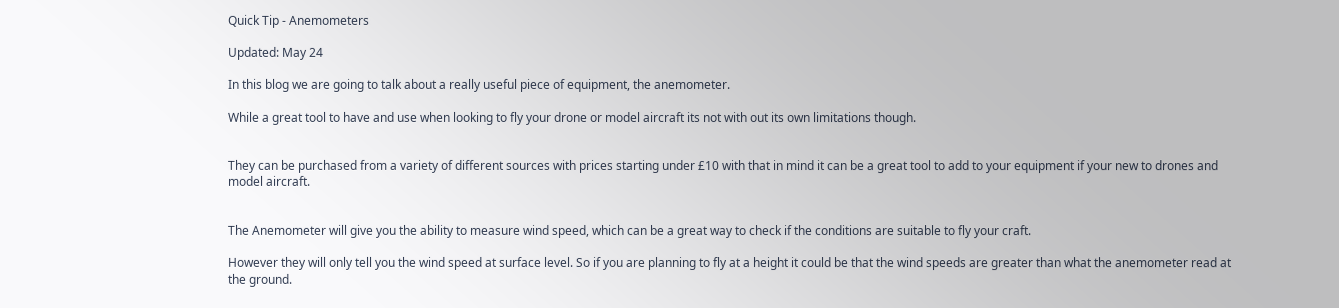Quick Tip - Anemometers

Updated: May 24

In this blog we are going to talk about a really useful piece of equipment, the anemometer.

While a great tool to have and use when looking to fly your drone or model aircraft its not with out its own limitations though.


They can be purchased from a variety of different sources with prices starting under £10 with that in mind it can be a great tool to add to your equipment if your new to drones and model aircraft.


The Anemometer will give you the ability to measure wind speed, which can be a great way to check if the conditions are suitable to fly your craft.

However they will only tell you the wind speed at surface level. So if you are planning to fly at a height it could be that the wind speeds are greater than what the anemometer read at the ground.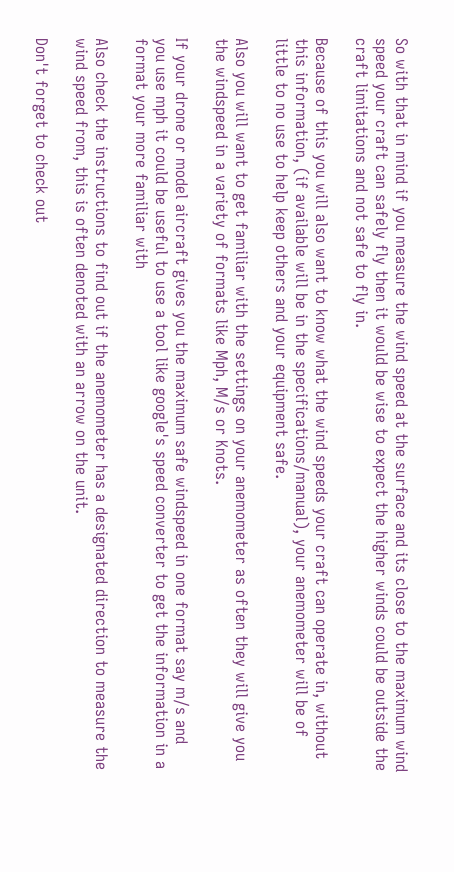So with that in mind if you measure the wind speed at the surface and its close to the maximum wind speed your craft can safely fly then it would be wise to expect the higher winds could be outside the craft limitations and not safe to fly in.

Because of this you will also want to know what the wind speeds your craft can operate in, without this information, (if available will be in the specifications/manual), your anemometer will be of little to no use to help keep others and your equipment safe.

Also you will want to get familiar with the settings on your anemometer as often they will give you the windspeed in a variety of formats like Mph, M/s or Knots.

If your drone or model aircraft gives you the maximum safe windspeed in one format say m/s and you use mph it could be useful to use a tool like google's speed converter to get the information in a format your more familiar with

Also check the instructions to find out if the anemometer has a designated direction to measure the wind speed from, this is often denoted with an arrow on the unit.

Don't forget to check out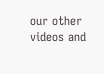our other videos and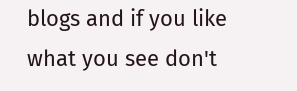blogs and if you like what you see don't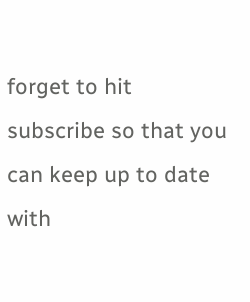forget to hit subscribe so that you can keep up to date with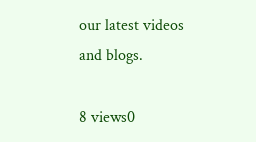our latest videos and blogs.

8 views0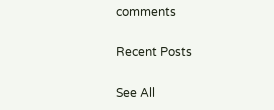comments

Recent Posts

See All